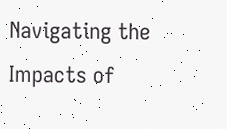Navigating the Impacts of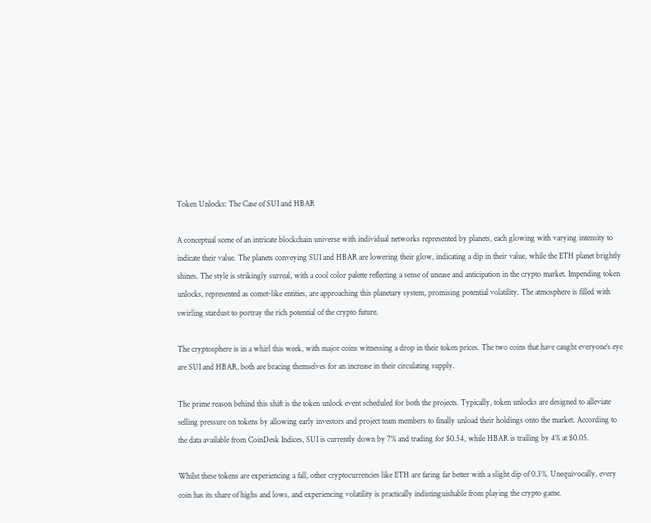Token Unlocks: The Case of SUI and HBAR

A conceptual scene of an intricate blockchain universe with individual networks represented by planets, each glowing with varying intensity to indicate their value. The planets conveying SUI and HBAR are lowering their glow, indicating a dip in their value, while the ETH planet brightly shines. The style is strikingly surreal, with a cool color palette reflecting a sense of unease and anticipation in the crypto market. Impending token unlocks, represented as comet-like entities, are approaching this planetary system, promising potential volatility. The atmosphere is filled with swirling stardust to portray the rich potential of the crypto future.

The cryptosphere is in a whirl this week, with major coins witnessing a drop in their token prices. The two coins that have caught everyone’s eye are SUI and HBAR, both are bracing themselves for an increase in their circulating supply.

The prime reason behind this shift is the token unlock event scheduled for both the projects. Typically, token unlocks are designed to alleviate selling pressure on tokens by allowing early investors and project team members to finally unload their holdings onto the market. According to the data available from CoinDesk Indices, SUI is currently down by 7% and trading for $0.54, while HBAR is trailing by 4% at $0.05.

Whilst these tokens are experiencing a fall, other cryptocurrencies like ETH are faring far better with a slight dip of 0.3%. Unequivocally, every coin has its share of highs and lows, and experiencing volatility is practically indistinguishable from playing the crypto game.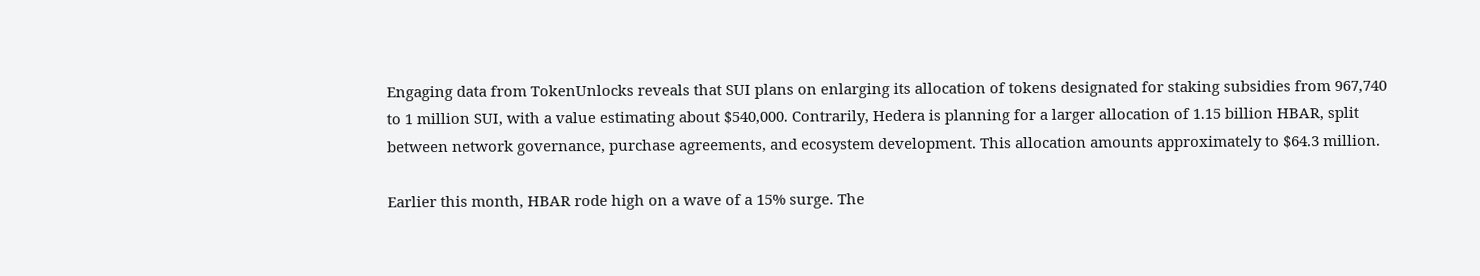Engaging data from TokenUnlocks reveals that SUI plans on enlarging its allocation of tokens designated for staking subsidies from 967,740 to 1 million SUI, with a value estimating about $540,000. Contrarily, Hedera is planning for a larger allocation of 1.15 billion HBAR, split between network governance, purchase agreements, and ecosystem development. This allocation amounts approximately to $64.3 million.

Earlier this month, HBAR rode high on a wave of a 15% surge. The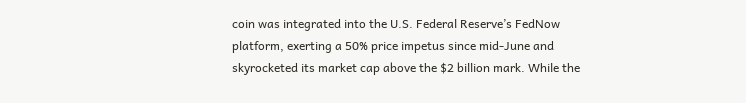coin was integrated into the U.S. Federal Reserve’s FedNow platform, exerting a 50% price impetus since mid-June and skyrocketed its market cap above the $2 billion mark. While the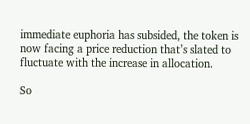immediate euphoria has subsided, the token is now facing a price reduction that’s slated to fluctuate with the increase in allocation.

So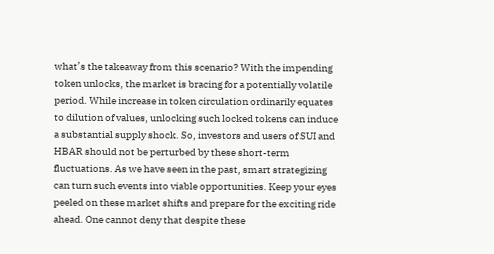what’s the takeaway from this scenario? With the impending token unlocks, the market is bracing for a potentially volatile period. While increase in token circulation ordinarily equates to dilution of values, unlocking such locked tokens can induce a substantial supply shock. So, investors and users of SUI and HBAR should not be perturbed by these short-term fluctuations. As we have seen in the past, smart strategizing can turn such events into viable opportunities. Keep your eyes peeled on these market shifts and prepare for the exciting ride ahead. One cannot deny that despite these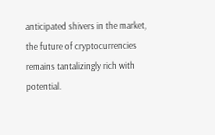anticipated shivers in the market, the future of cryptocurrencies remains tantalizingly rich with potential.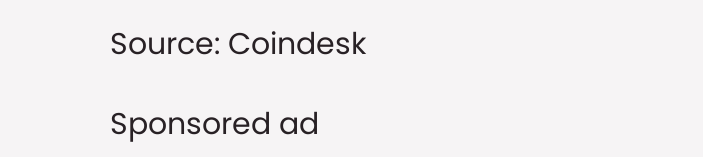Source: Coindesk

Sponsored ad